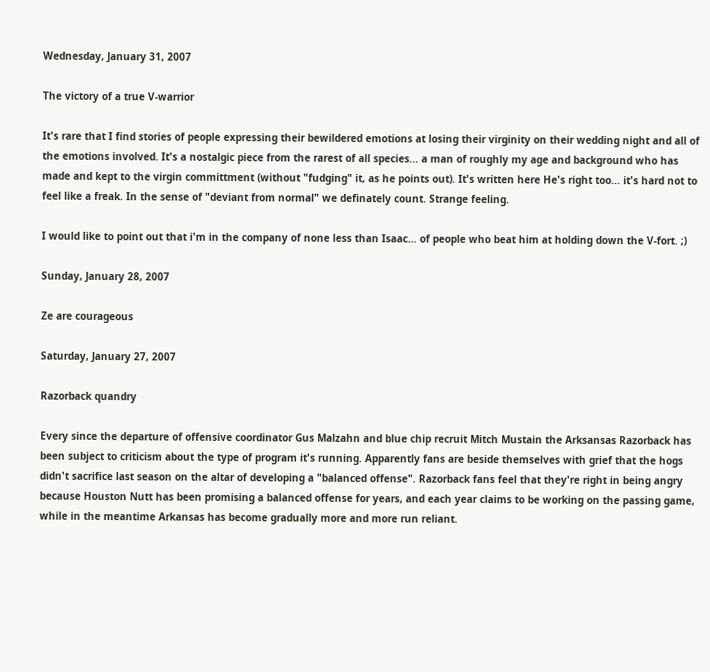Wednesday, January 31, 2007

The victory of a true V-warrior

It's rare that I find stories of people expressing their bewildered emotions at losing their virginity on their wedding night and all of the emotions involved. It's a nostalgic piece from the rarest of all species... a man of roughly my age and background who has made and kept to the virgin committment (without "fudging" it, as he points out). It's written here He's right too... it's hard not to feel like a freak. In the sense of "deviant from normal" we definately count. Strange feeling.

I would like to point out that i'm in the company of none less than Isaac... of people who beat him at holding down the V-fort. ;)

Sunday, January 28, 2007

Ze are courageous

Saturday, January 27, 2007

Razorback quandry

Every since the departure of offensive coordinator Gus Malzahn and blue chip recruit Mitch Mustain the Arksansas Razorback has been subject to criticism about the type of program it's running. Apparently fans are beside themselves with grief that the hogs didn't sacrifice last season on the altar of developing a "balanced offense". Razorback fans feel that they're right in being angry because Houston Nutt has been promising a balanced offense for years, and each year claims to be working on the passing game, while in the meantime Arkansas has become gradually more and more run reliant.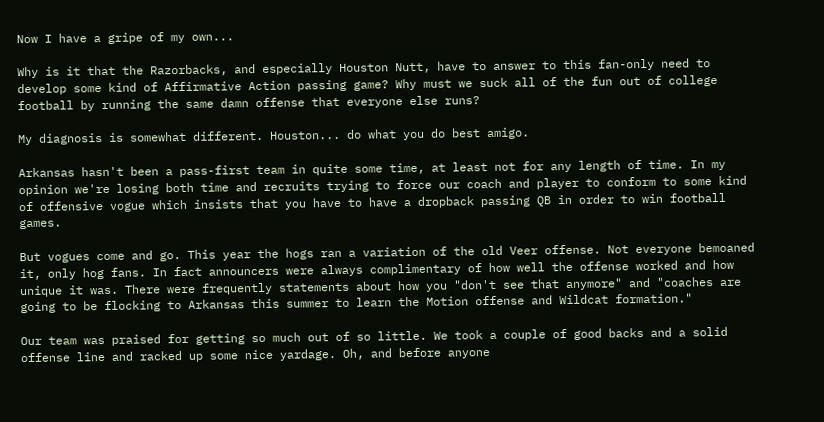Now I have a gripe of my own...

Why is it that the Razorbacks, and especially Houston Nutt, have to answer to this fan-only need to develop some kind of Affirmative Action passing game? Why must we suck all of the fun out of college football by running the same damn offense that everyone else runs?

My diagnosis is somewhat different. Houston... do what you do best amigo.

Arkansas hasn't been a pass-first team in quite some time, at least not for any length of time. In my opinion we're losing both time and recruits trying to force our coach and player to conform to some kind of offensive vogue which insists that you have to have a dropback passing QB in order to win football games.

But vogues come and go. This year the hogs ran a variation of the old Veer offense. Not everyone bemoaned it, only hog fans. In fact announcers were always complimentary of how well the offense worked and how unique it was. There were frequently statements about how you "don't see that anymore" and "coaches are going to be flocking to Arkansas this summer to learn the Motion offense and Wildcat formation."

Our team was praised for getting so much out of so little. We took a couple of good backs and a solid offense line and racked up some nice yardage. Oh, and before anyone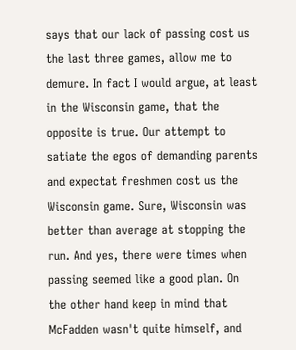says that our lack of passing cost us the last three games, allow me to demure. In fact I would argue, at least in the Wisconsin game, that the opposite is true. Our attempt to satiate the egos of demanding parents and expectat freshmen cost us the Wisconsin game. Sure, Wisconsin was better than average at stopping the run. And yes, there were times when passing seemed like a good plan. On the other hand keep in mind that McFadden wasn't quite himself, and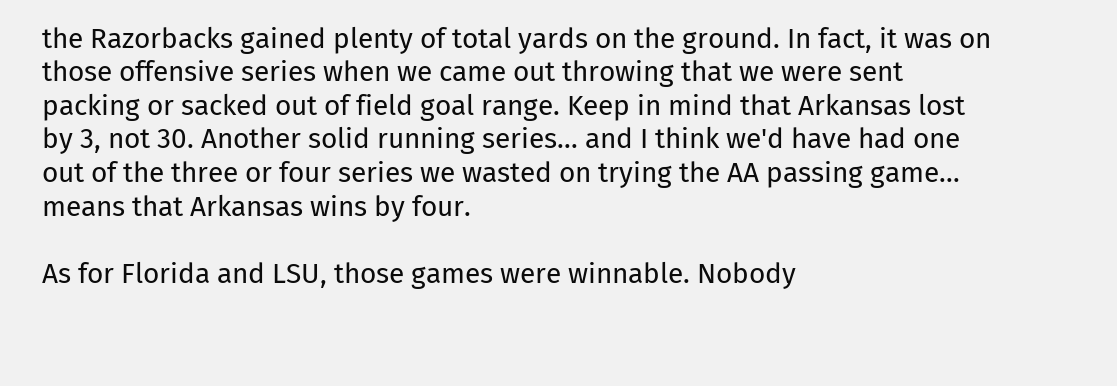the Razorbacks gained plenty of total yards on the ground. In fact, it was on those offensive series when we came out throwing that we were sent packing or sacked out of field goal range. Keep in mind that Arkansas lost by 3, not 30. Another solid running series... and I think we'd have had one out of the three or four series we wasted on trying the AA passing game... means that Arkansas wins by four.

As for Florida and LSU, those games were winnable. Nobody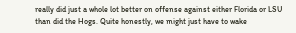really did just a whole lot better on offense against either Florida or LSU than did the Hogs. Quite honestly, we might just have to wake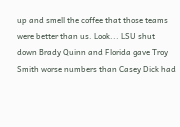up and smell the coffee that those teams were better than us. Look... LSU shut down Brady Quinn and Florida gave Troy Smith worse numbers than Casey Dick had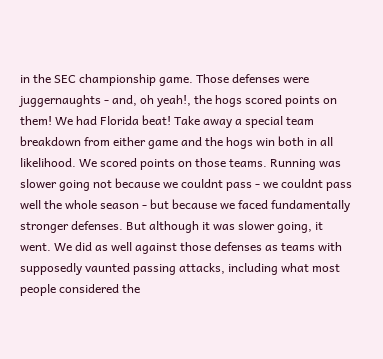in the SEC championship game. Those defenses were juggernaughts - and, oh yeah!, the hogs scored points on them! We had Florida beat! Take away a special team breakdown from either game and the hogs win both in all likelihood. We scored points on those teams. Running was slower going not because we couldnt pass - we couldnt pass well the whole season - but because we faced fundamentally stronger defenses. But although it was slower going, it went. We did as well against those defenses as teams with supposedly vaunted passing attacks, including what most people considered the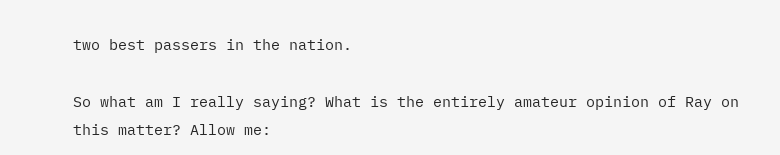two best passers in the nation.

So what am I really saying? What is the entirely amateur opinion of Ray on this matter? Allow me: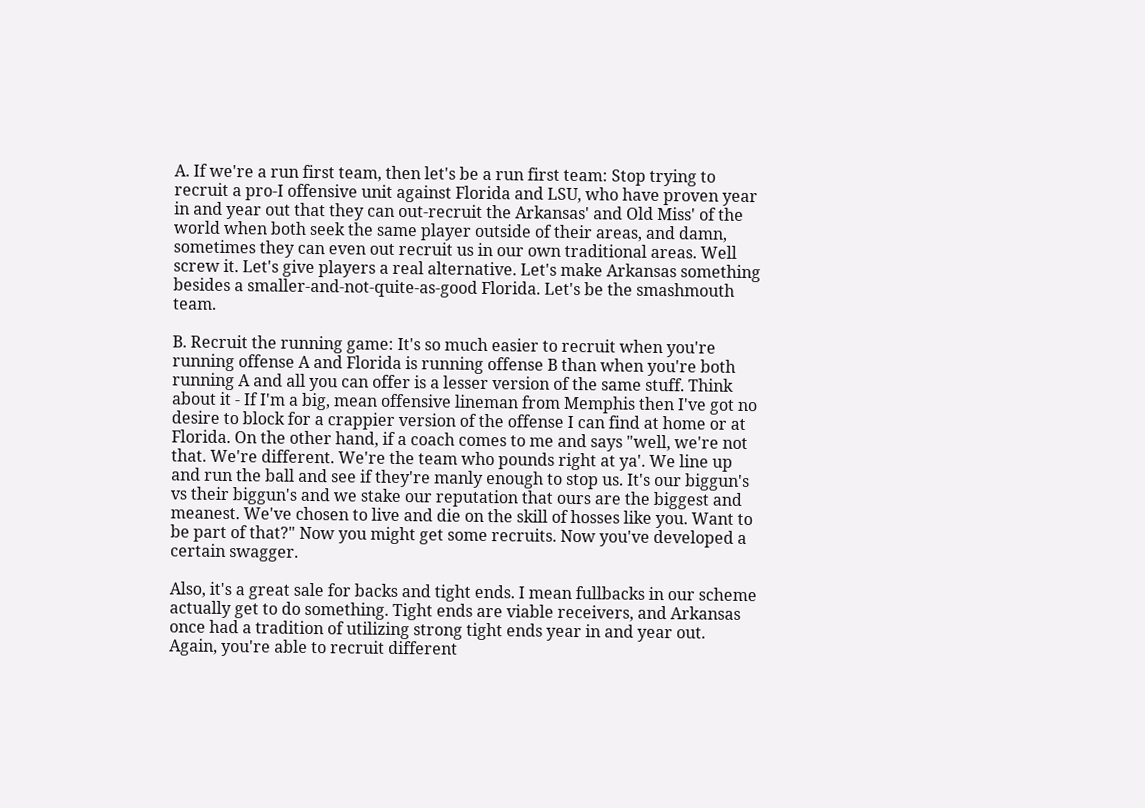A. If we're a run first team, then let's be a run first team: Stop trying to recruit a pro-I offensive unit against Florida and LSU, who have proven year in and year out that they can out-recruit the Arkansas' and Old Miss' of the world when both seek the same player outside of their areas, and damn, sometimes they can even out recruit us in our own traditional areas. Well screw it. Let's give players a real alternative. Let's make Arkansas something besides a smaller-and-not-quite-as-good Florida. Let's be the smashmouth team.

B. Recruit the running game: It's so much easier to recruit when you're running offense A and Florida is running offense B than when you're both running A and all you can offer is a lesser version of the same stuff. Think about it - If I'm a big, mean offensive lineman from Memphis then I've got no desire to block for a crappier version of the offense I can find at home or at Florida. On the other hand, if a coach comes to me and says "well, we're not that. We're different. We're the team who pounds right at ya'. We line up and run the ball and see if they're manly enough to stop us. It's our biggun's vs their biggun's and we stake our reputation that ours are the biggest and meanest. We've chosen to live and die on the skill of hosses like you. Want to be part of that?" Now you might get some recruits. Now you've developed a certain swagger.

Also, it's a great sale for backs and tight ends. I mean fullbacks in our scheme actually get to do something. Tight ends are viable receivers, and Arkansas once had a tradition of utilizing strong tight ends year in and year out. Again, you're able to recruit different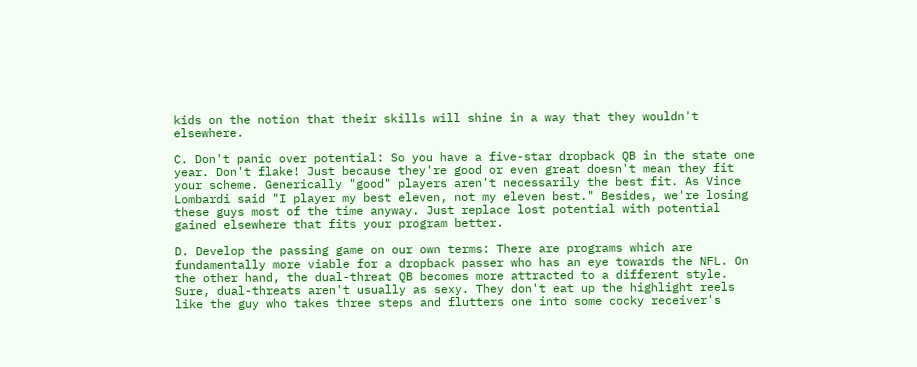kids on the notion that their skills will shine in a way that they wouldn't elsewhere.

C. Don't panic over potential: So you have a five-star dropback QB in the state one year. Don't flake! Just because they're good or even great doesn't mean they fit your scheme. Generically "good" players aren't necessarily the best fit. As Vince Lombardi said "I player my best eleven, not my eleven best." Besides, we're losing these guys most of the time anyway. Just replace lost potential with potential gained elsewhere that fits your program better.

D. Develop the passing game on our own terms: There are programs which are fundamentally more viable for a dropback passer who has an eye towards the NFL. On the other hand, the dual-threat QB becomes more attracted to a different style. Sure, dual-threats aren't usually as sexy. They don't eat up the highlight reels like the guy who takes three steps and flutters one into some cocky receiver's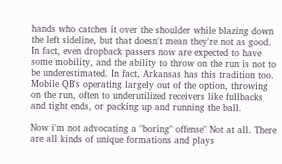hands who catches it over the shoulder while blazing down the left sideline, but that doesn't mean they're not as good. In fact, even dropback passers now are expected to have some mobility, and the ability to throw on the run is not to be underestimated. In fact, Arkansas has this tradition too. Mobile QB's operating largely out of the option, throwing on the run, often to underutilized receivers like fullbacks and tight ends, or packing up and running the ball.

Now i'm not advocating a "boring" offense" Not at all. There are all kinds of unique formations and plays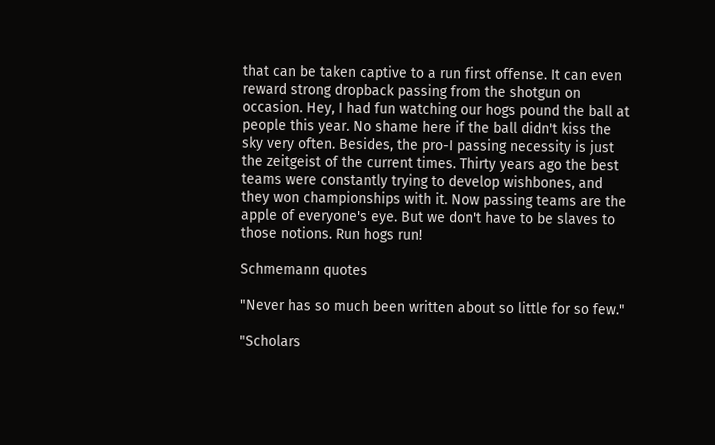that can be taken captive to a run first offense. It can even reward strong dropback passing from the shotgun on occasion. Hey, I had fun watching our hogs pound the ball at people this year. No shame here if the ball didn't kiss the sky very often. Besides, the pro-I passing necessity is just the zeitgeist of the current times. Thirty years ago the best teams were constantly trying to develop wishbones, and they won championships with it. Now passing teams are the apple of everyone's eye. But we don't have to be slaves to those notions. Run hogs run!

Schmemann quotes

"Never has so much been written about so little for so few."

"Scholars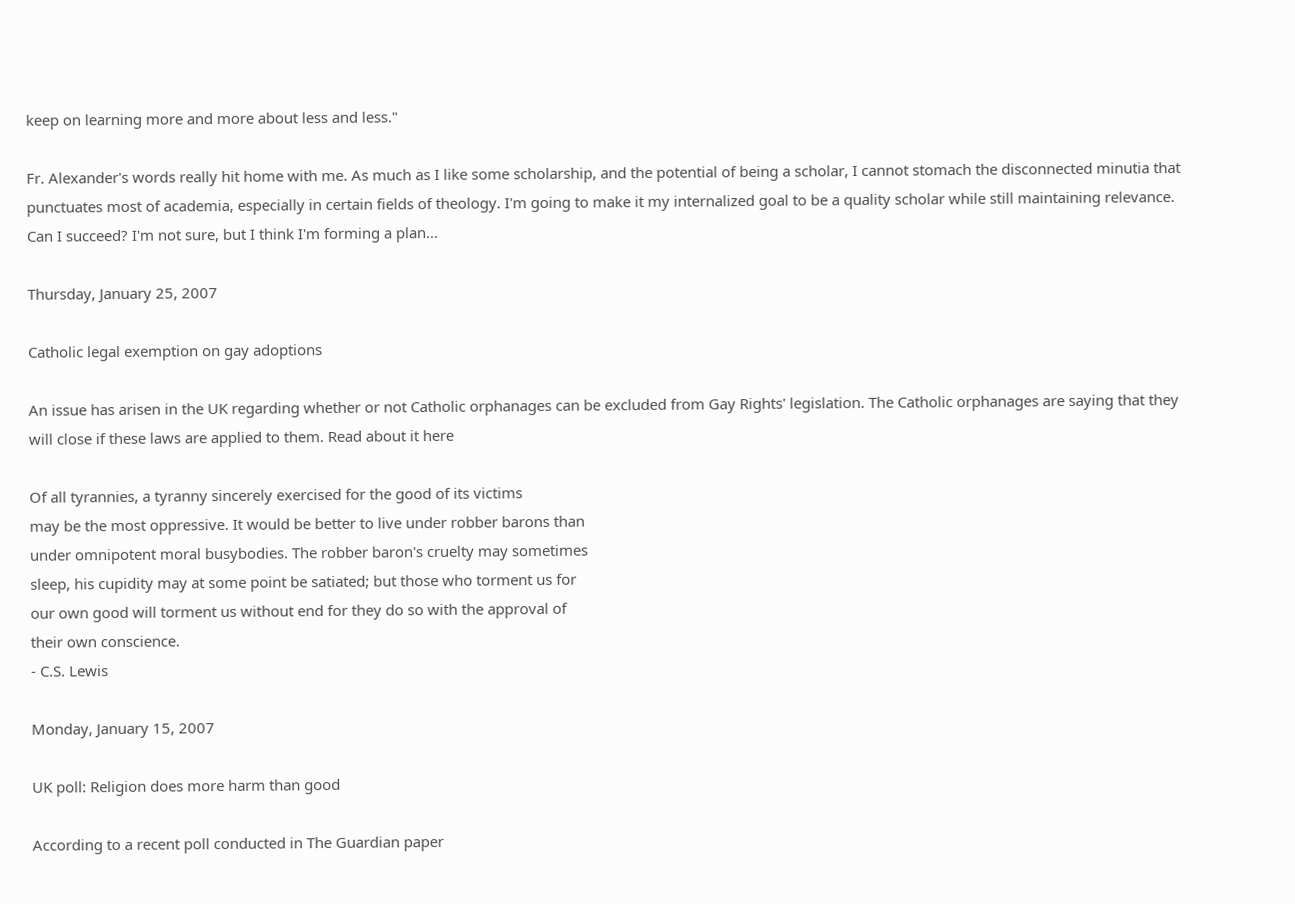keep on learning more and more about less and less."

Fr. Alexander's words really hit home with me. As much as I like some scholarship, and the potential of being a scholar, I cannot stomach the disconnected minutia that punctuates most of academia, especially in certain fields of theology. I'm going to make it my internalized goal to be a quality scholar while still maintaining relevance. Can I succeed? I'm not sure, but I think I'm forming a plan...

Thursday, January 25, 2007

Catholic legal exemption on gay adoptions

An issue has arisen in the UK regarding whether or not Catholic orphanages can be excluded from Gay Rights' legislation. The Catholic orphanages are saying that they will close if these laws are applied to them. Read about it here

Of all tyrannies, a tyranny sincerely exercised for the good of its victims
may be the most oppressive. It would be better to live under robber barons than
under omnipotent moral busybodies. The robber baron's cruelty may sometimes
sleep, his cupidity may at some point be satiated; but those who torment us for
our own good will torment us without end for they do so with the approval of
their own conscience.
- C.S. Lewis

Monday, January 15, 2007

UK poll: Religion does more harm than good

According to a recent poll conducted in The Guardian paper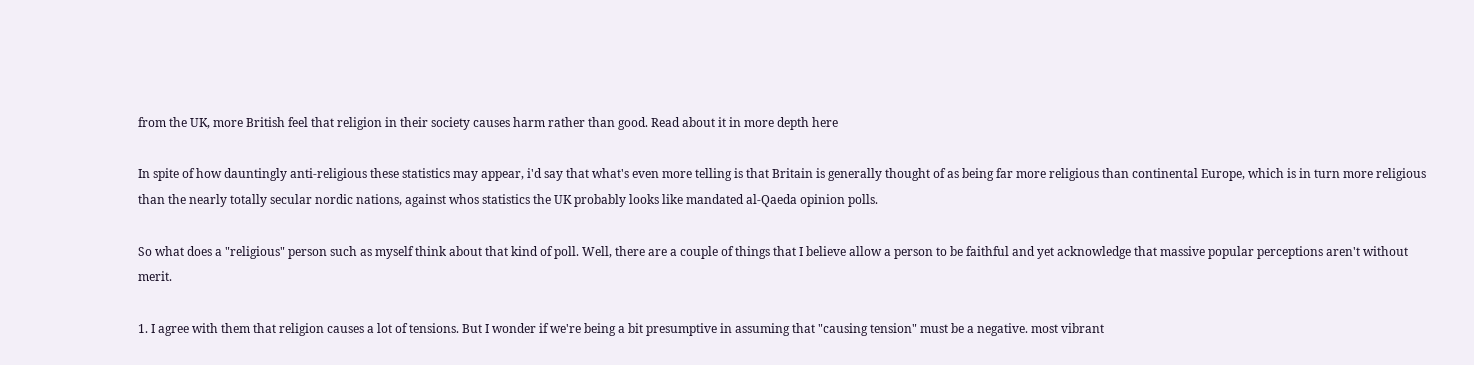from the UK, more British feel that religion in their society causes harm rather than good. Read about it in more depth here

In spite of how dauntingly anti-religious these statistics may appear, i'd say that what's even more telling is that Britain is generally thought of as being far more religious than continental Europe, which is in turn more religious than the nearly totally secular nordic nations, against whos statistics the UK probably looks like mandated al-Qaeda opinion polls.

So what does a "religious" person such as myself think about that kind of poll. Well, there are a couple of things that I believe allow a person to be faithful and yet acknowledge that massive popular perceptions aren't without merit.

1. I agree with them that religion causes a lot of tensions. But I wonder if we're being a bit presumptive in assuming that "causing tension" must be a negative. most vibrant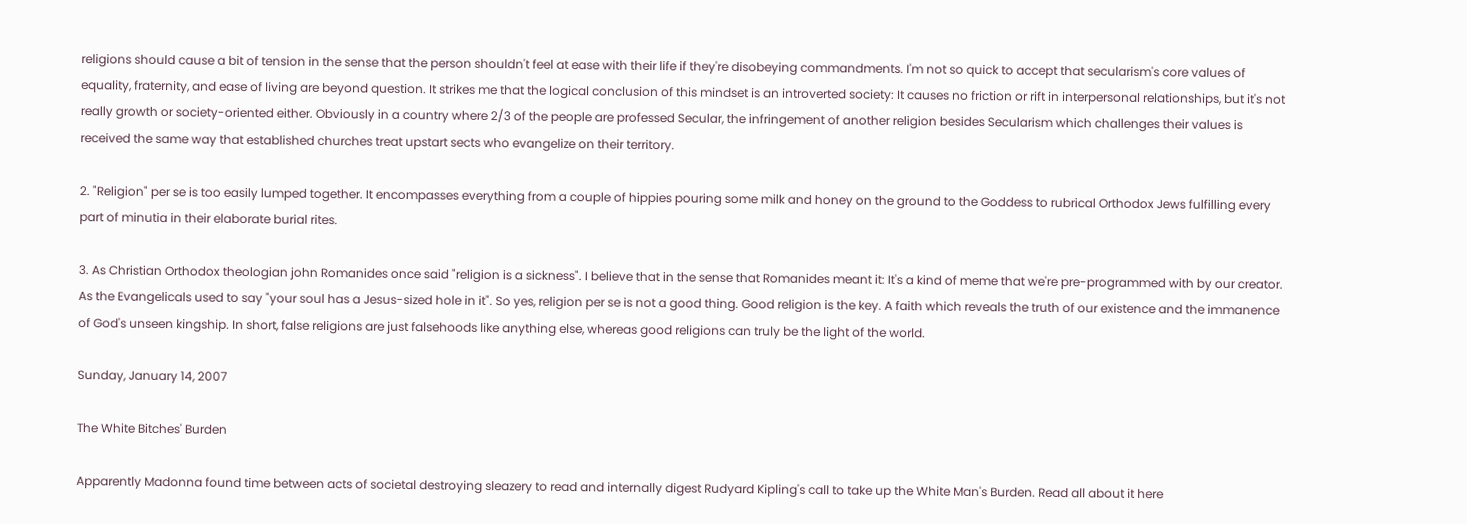religions should cause a bit of tension in the sense that the person shouldn't feel at ease with their life if they're disobeying commandments. I'm not so quick to accept that secularism's core values of equality, fraternity, and ease of living are beyond question. It strikes me that the logical conclusion of this mindset is an introverted society: It causes no friction or rift in interpersonal relationships, but it's not really growth or society-oriented either. Obviously in a country where 2/3 of the people are professed Secular, the infringement of another religion besides Secularism which challenges their values is received the same way that established churches treat upstart sects who evangelize on their territory.

2. "Religion" per se is too easily lumped together. It encompasses everything from a couple of hippies pouring some milk and honey on the ground to the Goddess to rubrical Orthodox Jews fulfilling every part of minutia in their elaborate burial rites.

3. As Christian Orthodox theologian john Romanides once said "religion is a sickness". I believe that in the sense that Romanides meant it: It's a kind of meme that we're pre-programmed with by our creator. As the Evangelicals used to say "your soul has a Jesus-sized hole in it". So yes, religion per se is not a good thing. Good religion is the key. A faith which reveals the truth of our existence and the immanence of God's unseen kingship. In short, false religions are just falsehoods like anything else, whereas good religions can truly be the light of the world.

Sunday, January 14, 2007

The White Bitches' Burden

Apparently Madonna found time between acts of societal destroying sleazery to read and internally digest Rudyard Kipling's call to take up the White Man's Burden. Read all about it here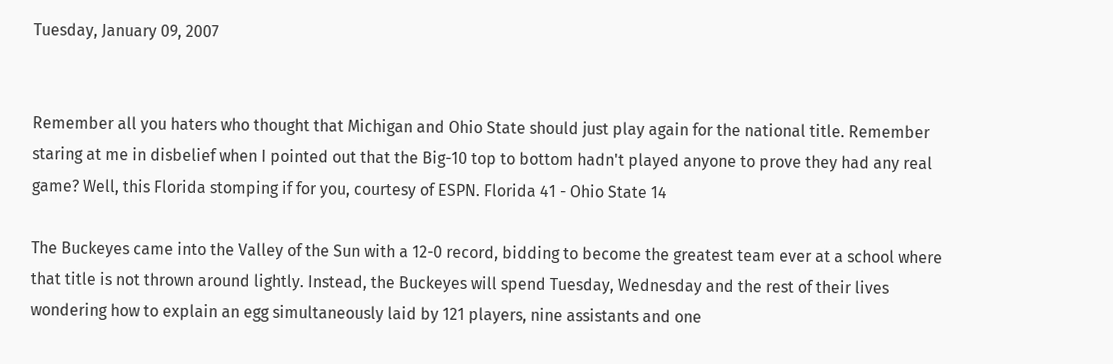Tuesday, January 09, 2007


Remember all you haters who thought that Michigan and Ohio State should just play again for the national title. Remember staring at me in disbelief when I pointed out that the Big-10 top to bottom hadn't played anyone to prove they had any real game? Well, this Florida stomping if for you, courtesy of ESPN. Florida 41 - Ohio State 14

The Buckeyes came into the Valley of the Sun with a 12-0 record, bidding to become the greatest team ever at a school where that title is not thrown around lightly. Instead, the Buckeyes will spend Tuesday, Wednesday and the rest of their lives wondering how to explain an egg simultaneously laid by 121 players, nine assistants and one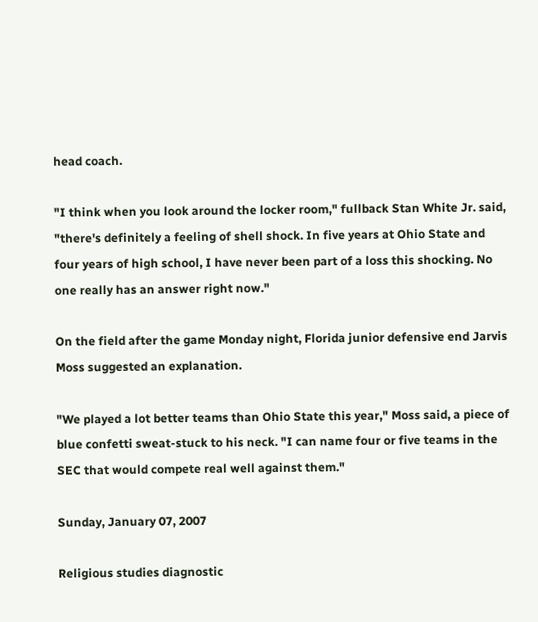head coach.

"I think when you look around the locker room," fullback Stan White Jr. said, "there's definitely a feeling of shell shock. In five years at Ohio State and four years of high school, I have never been part of a loss this shocking. No one really has an answer right now."

On the field after the game Monday night, Florida junior defensive end Jarvis Moss suggested an explanation.

"We played a lot better teams than Ohio State this year," Moss said, a piece of blue confetti sweat-stuck to his neck. "I can name four or five teams in the SEC that would compete real well against them."

Sunday, January 07, 2007

Religious studies diagnostic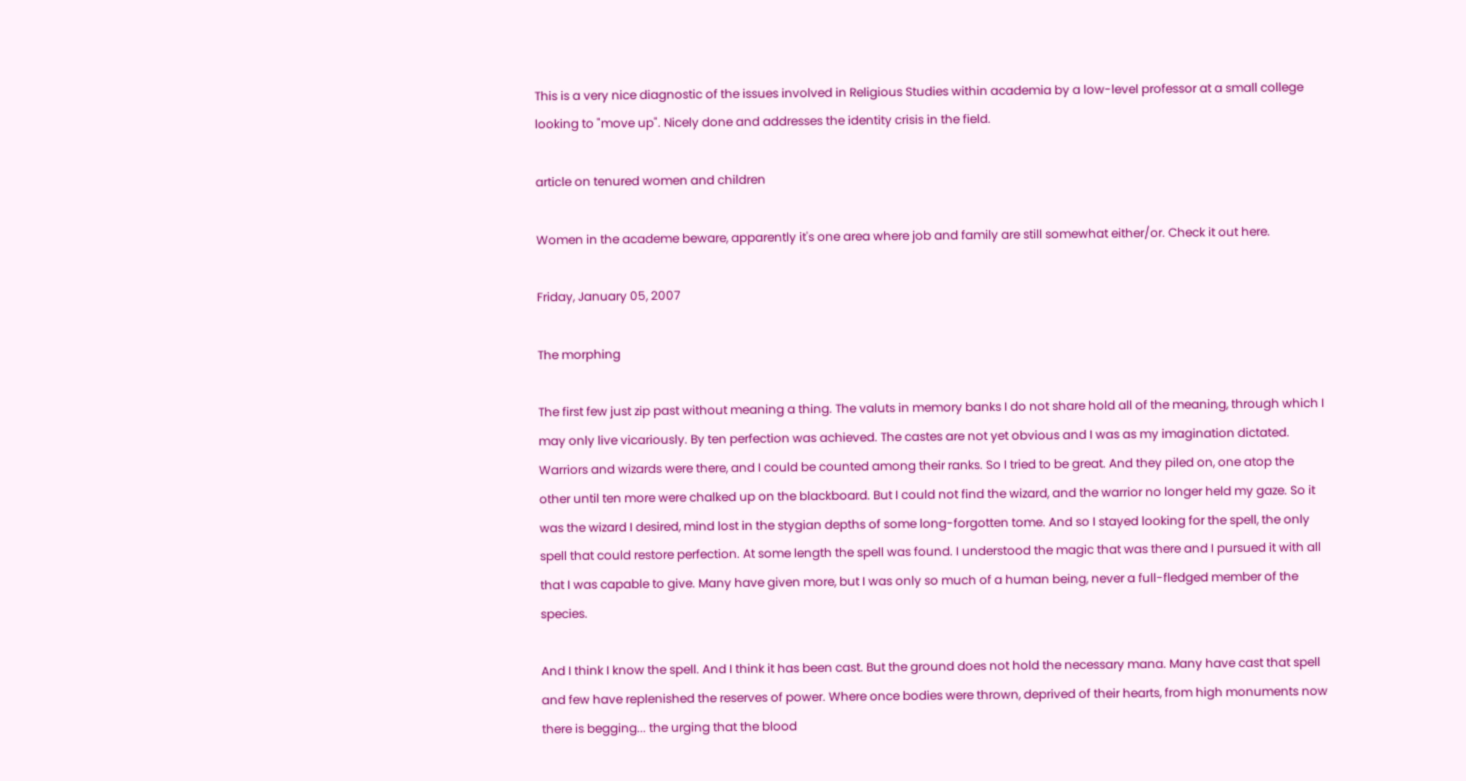This is a very nice diagnostic of the issues involved in Religious Studies within academia by a low-level professor at a small college looking to "move up". Nicely done and addresses the identity crisis in the field.

article on tenured women and children

Women in the academe beware, apparently it's one area where job and family are still somewhat either/or. Check it out here.

Friday, January 05, 2007

The morphing

The first few just zip past without meaning a thing. The valuts in memory banks I do not share hold all of the meaning, through which I may only live vicariously. By ten perfection was achieved. The castes are not yet obvious and I was as my imagination dictated. Warriors and wizards were there, and I could be counted among their ranks. So I tried to be great. And they piled on, one atop the other until ten more were chalked up on the blackboard. But I could not find the wizard, and the warrior no longer held my gaze. So it was the wizard I desired, mind lost in the stygian depths of some long-forgotten tome. And so I stayed looking for the spell, the only spell that could restore perfection. At some length the spell was found. I understood the magic that was there and I pursued it with all that I was capable to give. Many have given more, but I was only so much of a human being, never a full-fledged member of the species.

And I think I know the spell. And I think it has been cast. But the ground does not hold the necessary mana. Many have cast that spell and few have replenished the reserves of power. Where once bodies were thrown, deprived of their hearts, from high monuments now there is begging... the urging that the blood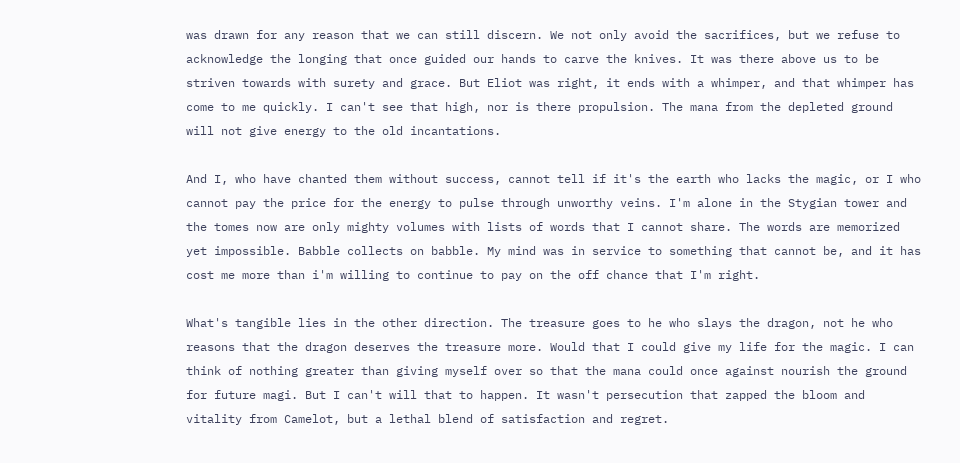was drawn for any reason that we can still discern. We not only avoid the sacrifices, but we refuse to acknowledge the longing that once guided our hands to carve the knives. It was there above us to be striven towards with surety and grace. But Eliot was right, it ends with a whimper, and that whimper has come to me quickly. I can't see that high, nor is there propulsion. The mana from the depleted ground will not give energy to the old incantations.

And I, who have chanted them without success, cannot tell if it's the earth who lacks the magic, or I who cannot pay the price for the energy to pulse through unworthy veins. I'm alone in the Stygian tower and the tomes now are only mighty volumes with lists of words that I cannot share. The words are memorized yet impossible. Babble collects on babble. My mind was in service to something that cannot be, and it has cost me more than i'm willing to continue to pay on the off chance that I'm right.

What's tangible lies in the other direction. The treasure goes to he who slays the dragon, not he who reasons that the dragon deserves the treasure more. Would that I could give my life for the magic. I can think of nothing greater than giving myself over so that the mana could once against nourish the ground for future magi. But I can't will that to happen. It wasn't persecution that zapped the bloom and vitality from Camelot, but a lethal blend of satisfaction and regret.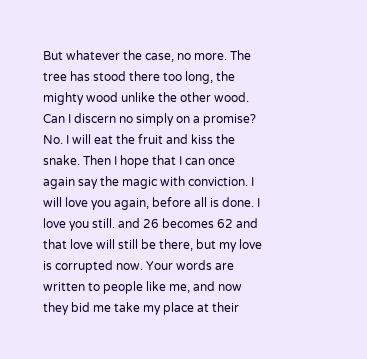But whatever the case, no more. The tree has stood there too long, the mighty wood unlike the other wood. Can I discern no simply on a promise? No. I will eat the fruit and kiss the snake. Then I hope that I can once again say the magic with conviction. I will love you again, before all is done. I love you still. and 26 becomes 62 and that love will still be there, but my love is corrupted now. Your words are written to people like me, and now they bid me take my place at their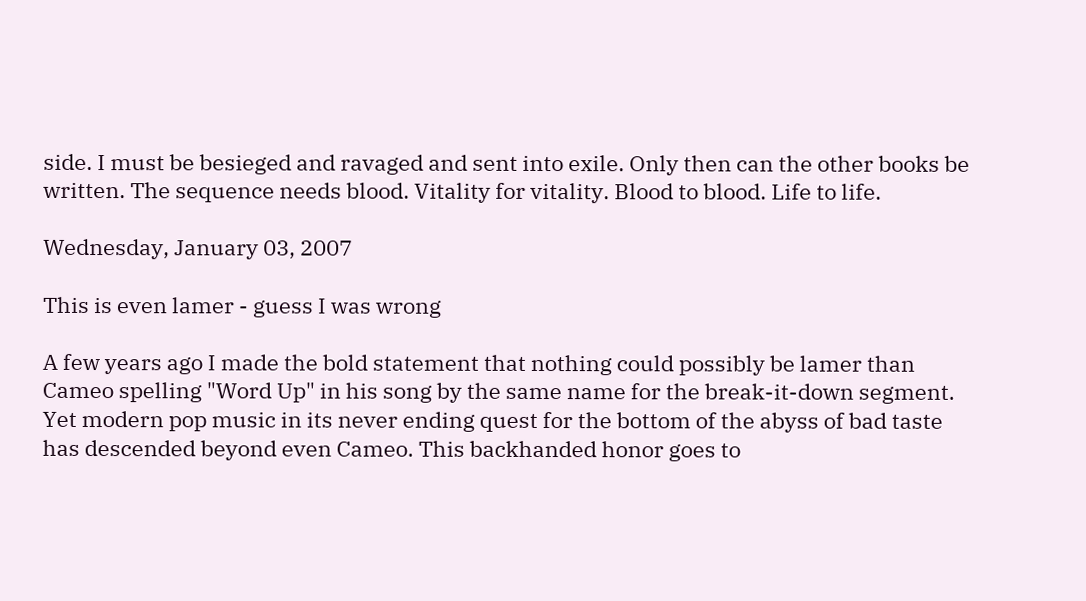side. I must be besieged and ravaged and sent into exile. Only then can the other books be written. The sequence needs blood. Vitality for vitality. Blood to blood. Life to life.

Wednesday, January 03, 2007

This is even lamer - guess I was wrong

A few years ago I made the bold statement that nothing could possibly be lamer than Cameo spelling "Word Up" in his song by the same name for the break-it-down segment. Yet modern pop music in its never ending quest for the bottom of the abyss of bad taste has descended beyond even Cameo. This backhanded honor goes to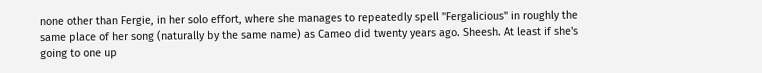none other than Fergie, in her solo effort, where she manages to repeatedly spell "Fergalicious" in roughly the same place of her song (naturally by the same name) as Cameo did twenty years ago. Sheesh. At least if she's going to one up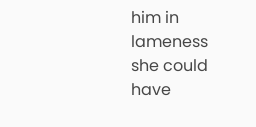him in lameness she could have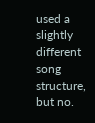used a slightly different song structure, but no.